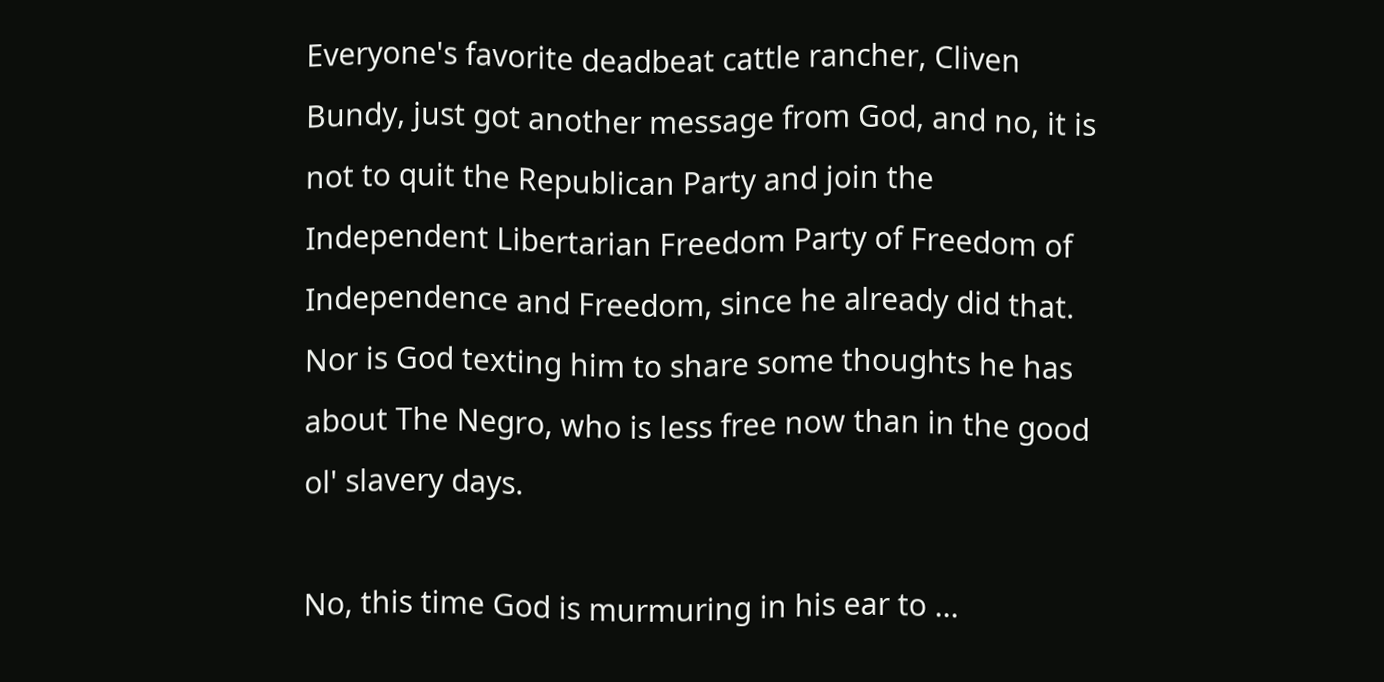Everyone's favorite deadbeat cattle rancher, Cliven Bundy, just got another message from God, and no, it is not to quit the Republican Party and join the Independent Libertarian Freedom Party of Freedom of Independence and Freedom, since he already did that. Nor is God texting him to share some thoughts he has about The Negro, who is less free now than in the good ol' slavery days.

No, this time God is murmuring in his ear to ...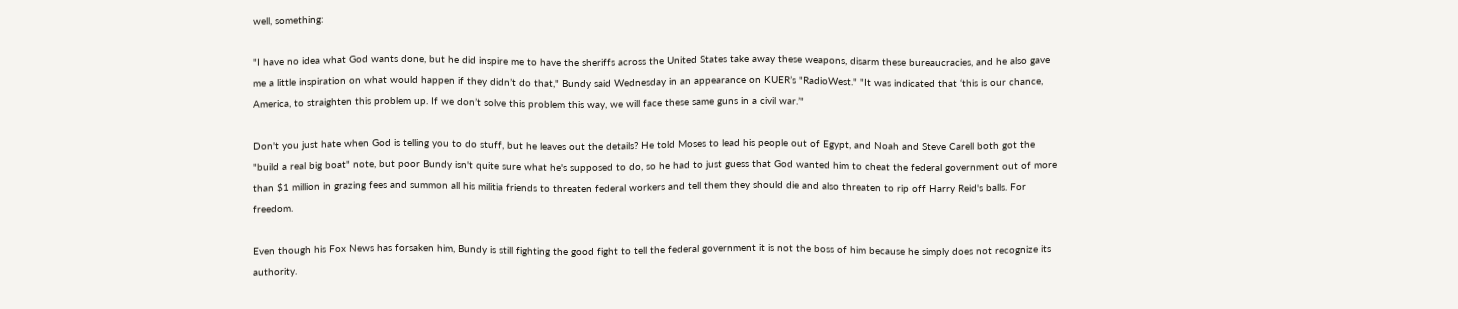well, something:

"I have no idea what God wants done, but he did inspire me to have the sheriffs across the United States take away these weapons, disarm these bureaucracies, and he also gave me a little inspiration on what would happen if they didn’t do that," Bundy said Wednesday in an appearance on KUER’s "RadioWest." "It was indicated that ‘this is our chance, America, to straighten this problem up. If we don’t solve this problem this way, we will face these same guns in a civil war.’"

Don't you just hate when God is telling you to do stuff, but he leaves out the details? He told Moses to lead his people out of Egypt, and Noah and Steve Carell both got the "build a real big boat" note, but poor Bundy isn't quite sure what he's supposed to do, so he had to just guess that God wanted him to cheat the federal government out of more than $1 million in grazing fees and summon all his militia friends to threaten federal workers and tell them they should die and also threaten to rip off Harry Reid's balls. For freedom.

Even though his Fox News has forsaken him, Bundy is still fighting the good fight to tell the federal government it is not the boss of him because he simply does not recognize its authority.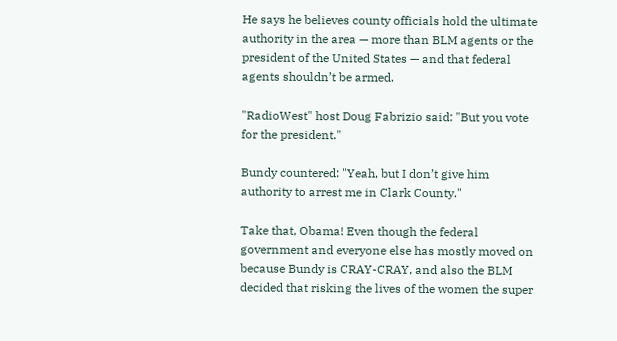He says he believes county officials hold the ultimate authority in the area — more than BLM agents or the president of the United States — and that federal agents shouldn’t be armed.

"RadioWest" host Doug Fabrizio said: "But you vote for the president."

Bundy countered: "Yeah, but I don’t give him authority to arrest me in Clark County."

Take that, Obama! Even though the federal government and everyone else has mostly moved on because Bundy is CRAY-CRAY, and also the BLM decided that risking the lives of the women the super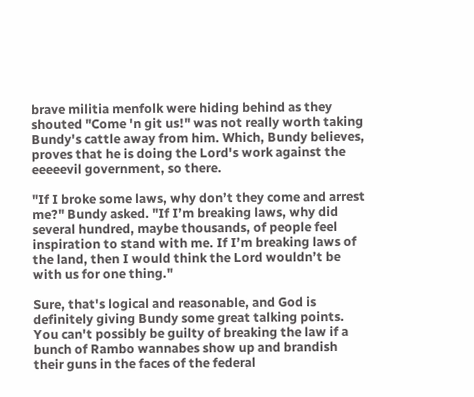brave militia menfolk were hiding behind as they shouted "Come 'n git us!" was not really worth taking Bundy's cattle away from him. Which, Bundy believes, proves that he is doing the Lord's work against the eeeeevil government, so there.

"If I broke some laws, why don’t they come and arrest me?" Bundy asked. "If I’m breaking laws, why did several hundred, maybe thousands, of people feel inspiration to stand with me. If I’m breaking laws of the land, then I would think the Lord wouldn’t be with us for one thing."

Sure, that's logical and reasonable, and God is definitely giving Bundy some great talking points. You can't possibly be guilty of breaking the law if a bunch of Rambo wannabes show up and brandish their guns in the faces of the federal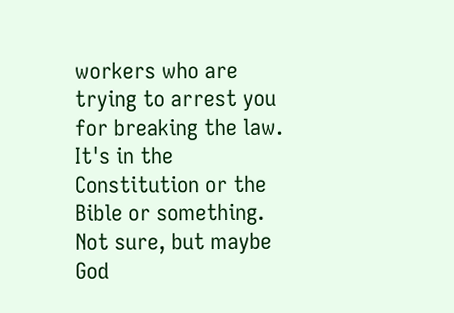workers who are trying to arrest you for breaking the law. It's in the Constitution or the Bible or something. Not sure, but maybe God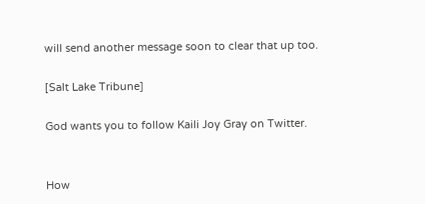will send another message soon to clear that up too.

[Salt Lake Tribune]

God wants you to follow Kaili Joy Gray on Twitter.


How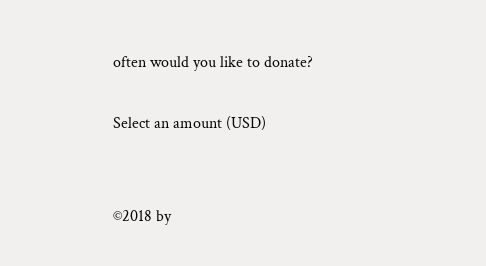often would you like to donate?

Select an amount (USD)


©2018 by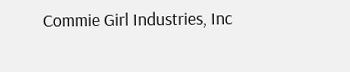Commie Girl Industries, Inc